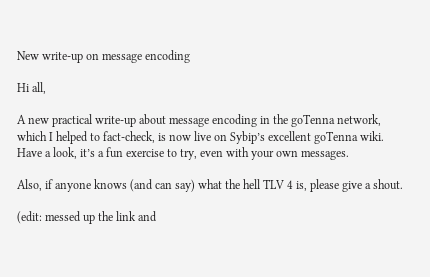New write-up on message encoding

Hi all,

A new practical write-up about message encoding in the goTenna network, which I helped to fact-check, is now live on Sybip’s excellent goTenna wiki. Have a look, it’s a fun exercise to try, even with your own messages.

Also, if anyone knows (and can say) what the hell TLV 4 is, please give a shout.

(edit: messed up the link and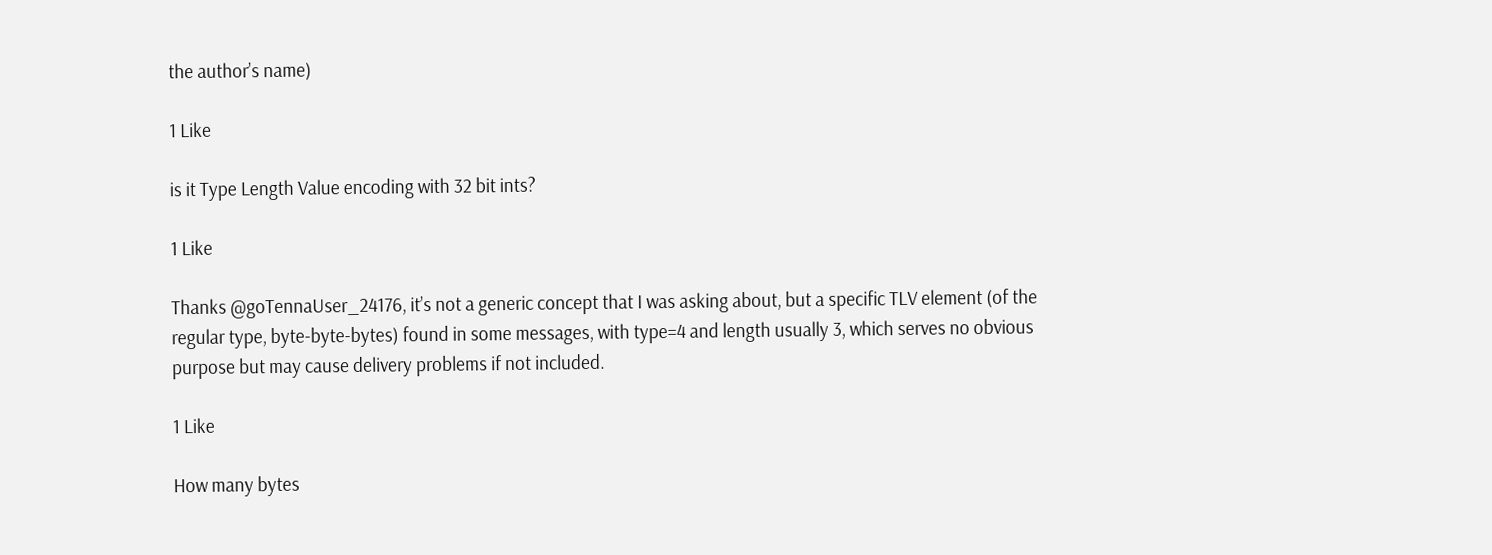the author’s name)

1 Like

is it Type Length Value encoding with 32 bit ints?

1 Like

Thanks @goTennaUser_24176, it’s not a generic concept that I was asking about, but a specific TLV element (of the regular type, byte-byte-bytes) found in some messages, with type=4 and length usually 3, which serves no obvious purpose but may cause delivery problems if not included.

1 Like

How many bytes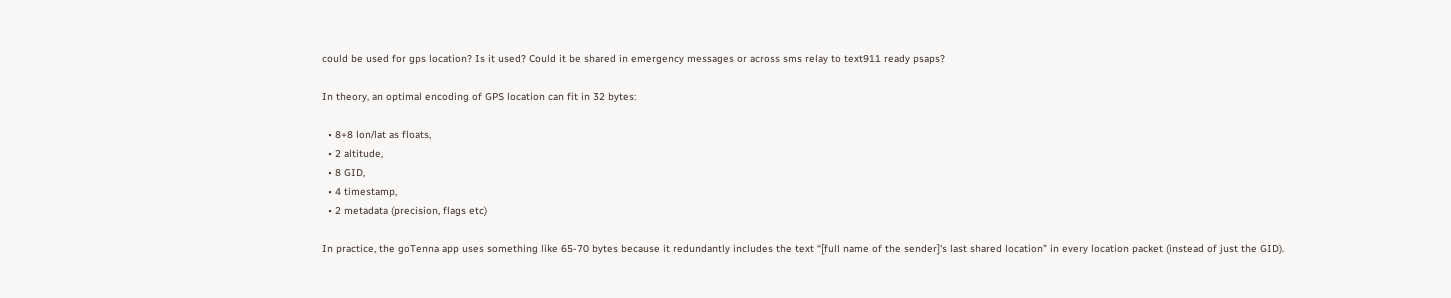could be used for gps location? Is it used? Could it be shared in emergency messages or across sms relay to text911 ready psaps?

In theory, an optimal encoding of GPS location can fit in 32 bytes:

  • 8+8 lon/lat as floats,
  • 2 altitude,
  • 8 GID,
  • 4 timestamp,
  • 2 metadata (precision, flags etc)

In practice, the goTenna app uses something like 65-70 bytes because it redundantly includes the text “[full name of the sender]'s last shared location” in every location packet (instead of just the GID).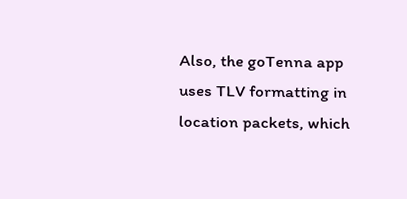Also, the goTenna app uses TLV formatting in location packets, which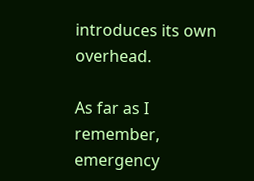introduces its own overhead.

As far as I remember, emergency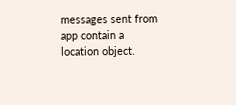messages sent from app contain a location object.